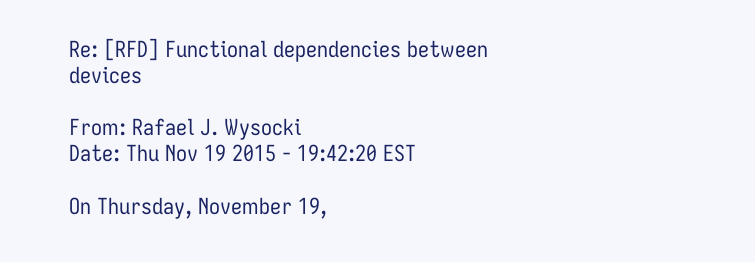Re: [RFD] Functional dependencies between devices

From: Rafael J. Wysocki
Date: Thu Nov 19 2015 - 19:42:20 EST

On Thursday, November 19,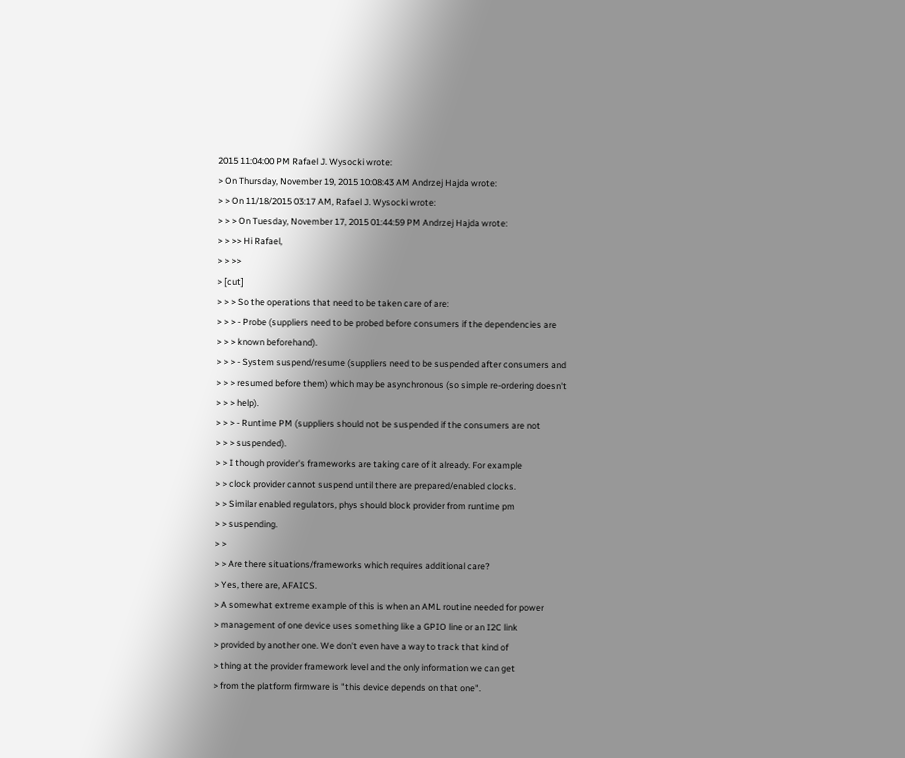2015 11:04:00 PM Rafael J. Wysocki wrote:
> On Thursday, November 19, 2015 10:08:43 AM Andrzej Hajda wrote:
> > On 11/18/2015 03:17 AM, Rafael J. Wysocki wrote:
> > > On Tuesday, November 17, 2015 01:44:59 PM Andrzej Hajda wrote:
> > >> Hi Rafael,
> > >>
> [cut]
> > > So the operations that need to be taken care of are:
> > > - Probe (suppliers need to be probed before consumers if the dependencies are
> > > known beforehand).
> > > - System suspend/resume (suppliers need to be suspended after consumers and
> > > resumed before them) which may be asynchronous (so simple re-ordering doesn't
> > > help).
> > > - Runtime PM (suppliers should not be suspended if the consumers are not
> > > suspended).
> > I though provider's frameworks are taking care of it already. For example
> > clock provider cannot suspend until there are prepared/enabled clocks.
> > Similar enabled regulators, phys should block provider from runtime pm
> > suspending.
> >
> > Are there situations/frameworks which requires additional care?
> Yes, there are, AFAICS.
> A somewhat extreme example of this is when an AML routine needed for power
> management of one device uses something like a GPIO line or an I2C link
> provided by another one. We don't even have a way to track that kind of
> thing at the provider framework level and the only information we can get
> from the platform firmware is "this device depends on that one".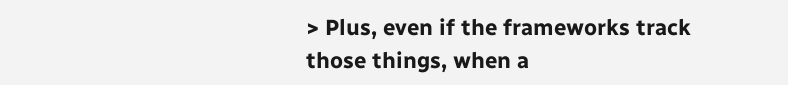> Plus, even if the frameworks track those things, when a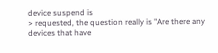device suspend is
> requested, the question really is "Are there any devices that have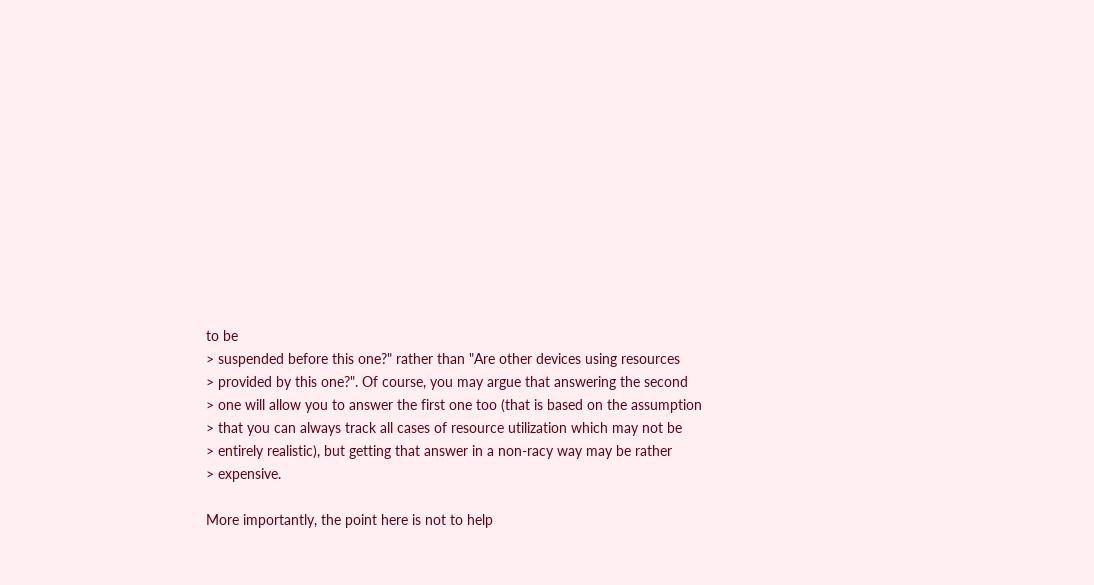to be
> suspended before this one?" rather than "Are other devices using resources
> provided by this one?". Of course, you may argue that answering the second
> one will allow you to answer the first one too (that is based on the assumption
> that you can always track all cases of resource utilization which may not be
> entirely realistic), but getting that answer in a non-racy way may be rather
> expensive.

More importantly, the point here is not to help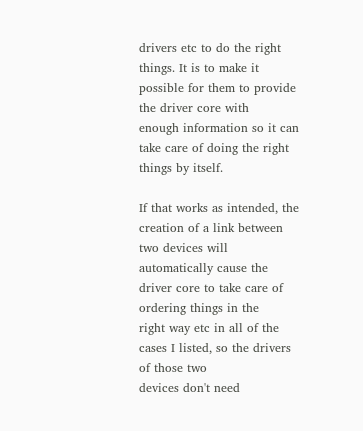drivers etc to do the right
things. It is to make it possible for them to provide the driver core with
enough information so it can take care of doing the right things by itself.

If that works as intended, the creation of a link between two devices will
automatically cause the driver core to take care of ordering things in the
right way etc in all of the cases I listed, so the drivers of those two
devices don't need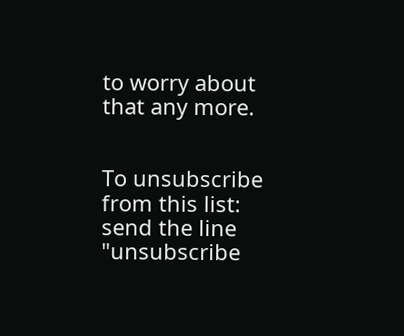to worry about that any more.


To unsubscribe from this list: send the line "unsubscribe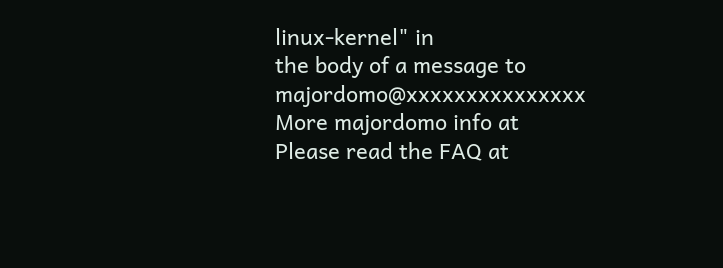linux-kernel" in
the body of a message to majordomo@xxxxxxxxxxxxxxx
More majordomo info at
Please read the FAQ at